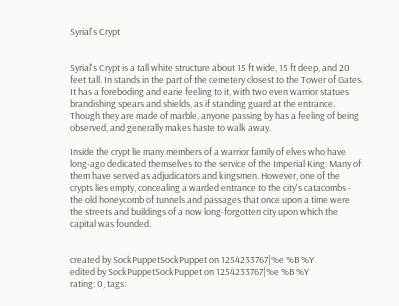Syrial's Crypt


Syrial's Crypt is a tall white structure about 15 ft wide, 15 ft deep, and 20 feet tall. In stands in the part of the cemetery closest to the Tower of Gates. It has a foreboding and earie feeling to it, with two even warrior statues brandishing spears and shields, as if standing guard at the entrance. Though they are made of marble, anyone passing by has a feeling of being observed, and generally makes haste to walk away.

Inside the crypt lie many members of a warrior family of elves who have long-ago dedicated themselves to the service of the Imperial King. Many of them have served as adjudicators and kingsmen. However, one of the crypts lies empty, concealing a warded entrance to the city's catacombs - the old honeycomb of tunnels and passages that once upon a time were the streets and buildings of a now long-forgotten city upon which the capital was founded.


created by SockPuppetSockPuppet on 1254233767|%e %B %Y
edited by SockPuppetSockPuppet on 1254233767|%e %B %Y
rating: 0, tags: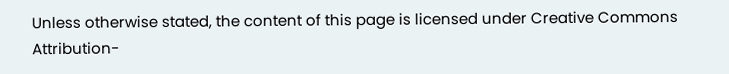Unless otherwise stated, the content of this page is licensed under Creative Commons Attribution-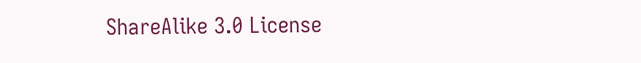ShareAlike 3.0 License